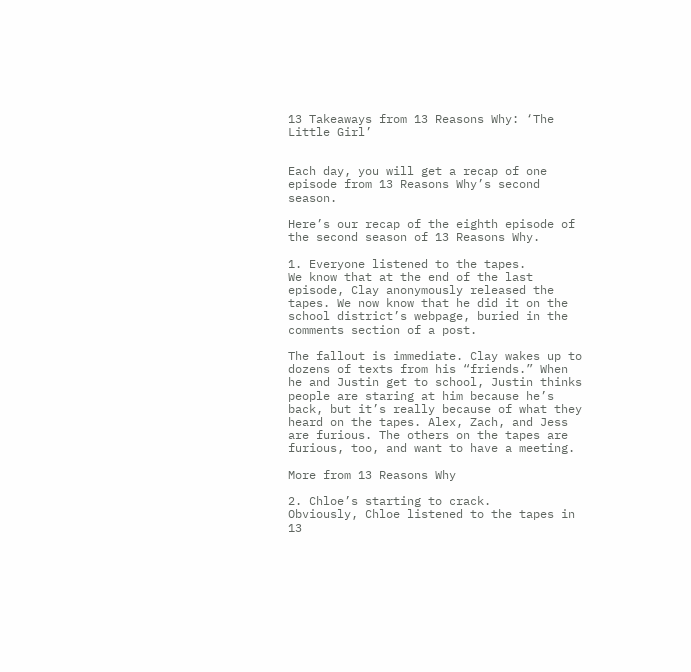13 Takeaways from 13 Reasons Why: ‘The Little Girl’


Each day, you will get a recap of one episode from 13 Reasons Why’s second season.

Here’s our recap of the eighth episode of the second season of 13 Reasons Why.

1. Everyone listened to the tapes.
We know that at the end of the last episode, Clay anonymously released the tapes. We now know that he did it on the school district’s webpage, buried in the comments section of a post.

The fallout is immediate. Clay wakes up to dozens of texts from his “friends.” When he and Justin get to school, Justin thinks people are staring at him because he’s back, but it’s really because of what they heard on the tapes. Alex, Zach, and Jess are furious. The others on the tapes are furious, too, and want to have a meeting.

More from 13 Reasons Why

2. Chloe’s starting to crack.
Obviously, Chloe listened to the tapes in 13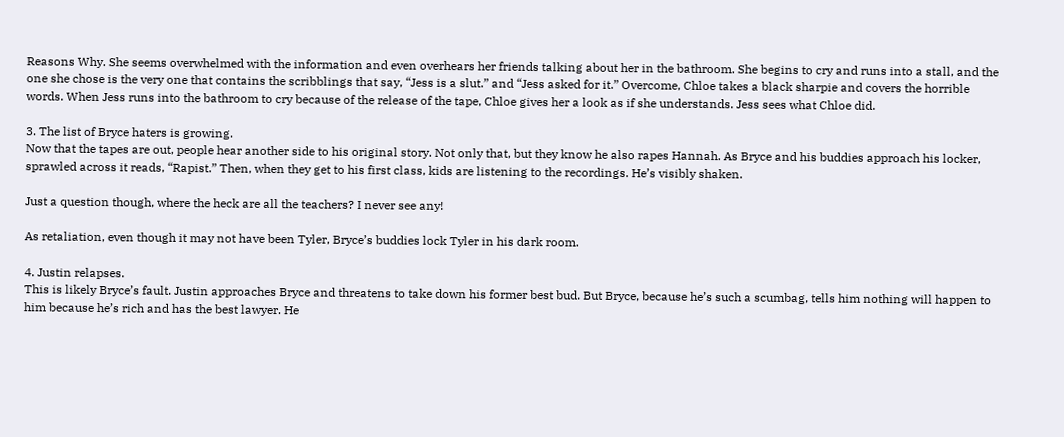Reasons Why. She seems overwhelmed with the information and even overhears her friends talking about her in the bathroom. She begins to cry and runs into a stall, and the one she chose is the very one that contains the scribblings that say, “Jess is a slut.” and “Jess asked for it.” Overcome, Chloe takes a black sharpie and covers the horrible words. When Jess runs into the bathroom to cry because of the release of the tape, Chloe gives her a look as if she understands. Jess sees what Chloe did.

3. The list of Bryce haters is growing.
Now that the tapes are out, people hear another side to his original story. Not only that, but they know he also rapes Hannah. As Bryce and his buddies approach his locker, sprawled across it reads, “Rapist.” Then, when they get to his first class, kids are listening to the recordings. He’s visibly shaken.

Just a question though, where the heck are all the teachers? I never see any!

As retaliation, even though it may not have been Tyler, Bryce’s buddies lock Tyler in his dark room.

4. Justin relapses.
This is likely Bryce’s fault. Justin approaches Bryce and threatens to take down his former best bud. But Bryce, because he’s such a scumbag, tells him nothing will happen to him because he’s rich and has the best lawyer. He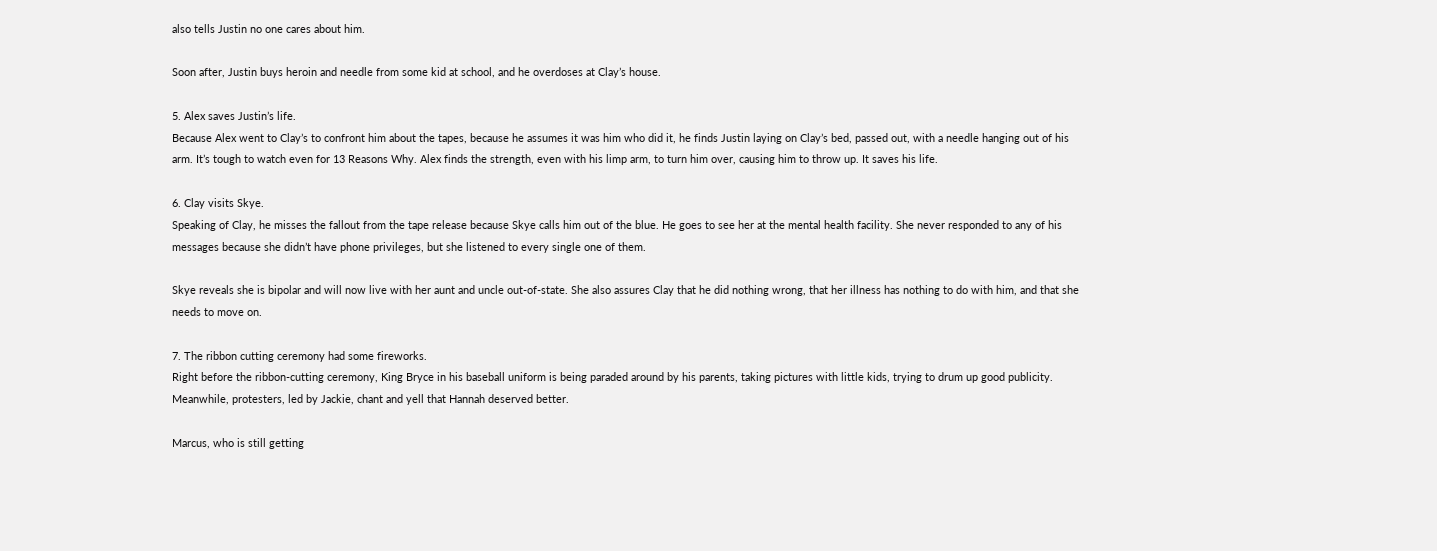also tells Justin no one cares about him.

Soon after, Justin buys heroin and needle from some kid at school, and he overdoses at Clay’s house.

5. Alex saves Justin’s life.
Because Alex went to Clay’s to confront him about the tapes, because he assumes it was him who did it, he finds Justin laying on Clay’s bed, passed out, with a needle hanging out of his arm. It’s tough to watch even for 13 Reasons Why. Alex finds the strength, even with his limp arm, to turn him over, causing him to throw up. It saves his life.

6. Clay visits Skye.
Speaking of Clay, he misses the fallout from the tape release because Skye calls him out of the blue. He goes to see her at the mental health facility. She never responded to any of his messages because she didn’t have phone privileges, but she listened to every single one of them.

Skye reveals she is bipolar and will now live with her aunt and uncle out-of-state. She also assures Clay that he did nothing wrong, that her illness has nothing to do with him, and that she needs to move on.

7. The ribbon cutting ceremony had some fireworks.
Right before the ribbon-cutting ceremony, King Bryce in his baseball uniform is being paraded around by his parents, taking pictures with little kids, trying to drum up good publicity. Meanwhile, protesters, led by Jackie, chant and yell that Hannah deserved better.

Marcus, who is still getting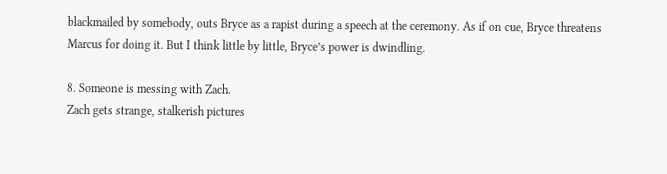blackmailed by somebody, outs Bryce as a rapist during a speech at the ceremony. As if on cue, Bryce threatens Marcus for doing it. But I think little by little, Bryce’s power is dwindling.

8. Someone is messing with Zach.
Zach gets strange, stalkerish pictures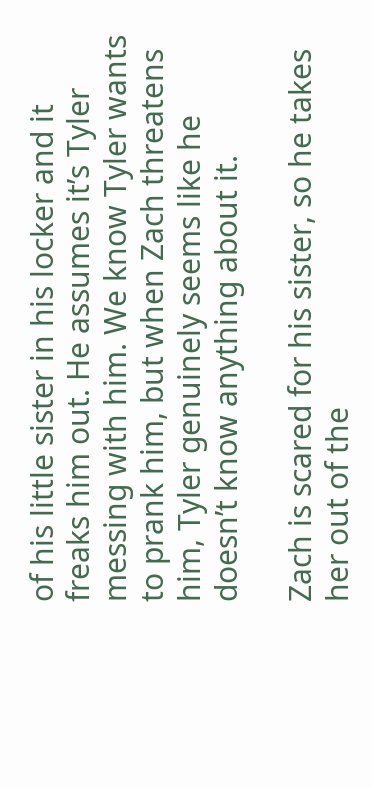of his little sister in his locker and it freaks him out. He assumes it’s Tyler messing with him. We know Tyler wants to prank him, but when Zach threatens him, Tyler genuinely seems like he doesn’t know anything about it.

Zach is scared for his sister, so he takes her out of the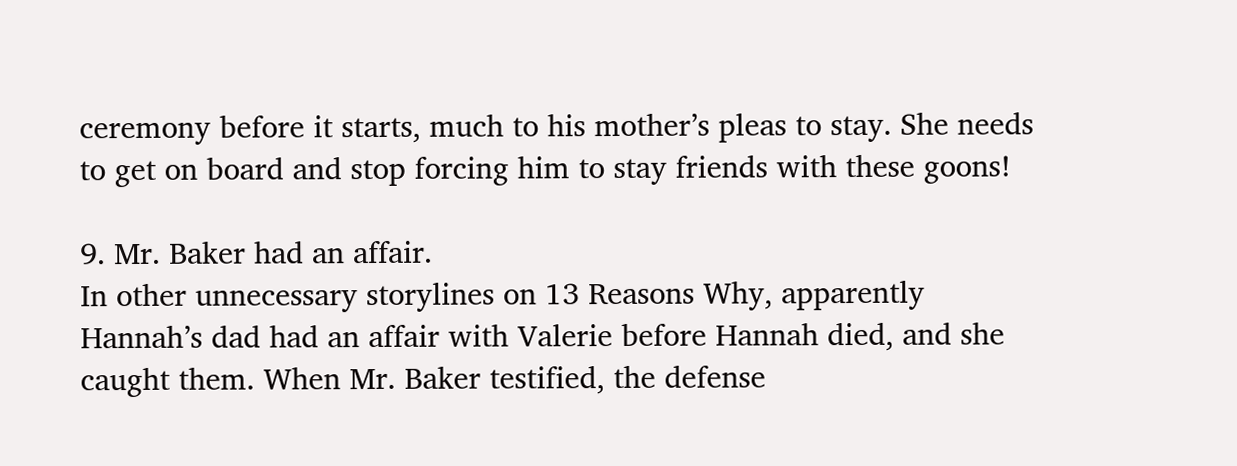ceremony before it starts, much to his mother’s pleas to stay. She needs to get on board and stop forcing him to stay friends with these goons!

9. Mr. Baker had an affair.
In other unnecessary storylines on 13 Reasons Why, apparently Hannah’s dad had an affair with Valerie before Hannah died, and she caught them. When Mr. Baker testified, the defense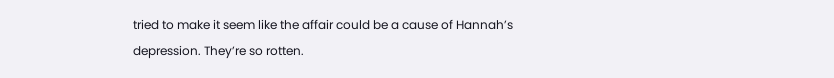tried to make it seem like the affair could be a cause of Hannah’s depression. They’re so rotten.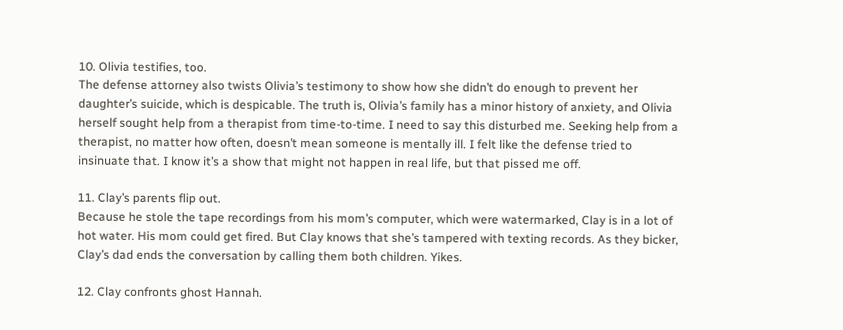10. Olivia testifies, too.
The defense attorney also twists Olivia’s testimony to show how she didn’t do enough to prevent her daughter’s suicide, which is despicable. The truth is, Olivia’s family has a minor history of anxiety, and Olivia herself sought help from a therapist from time-to-time. I need to say this disturbed me. Seeking help from a therapist, no matter how often, doesn’t mean someone is mentally ill. I felt like the defense tried to insinuate that. I know it’s a show that might not happen in real life, but that pissed me off.

11. Clay’s parents flip out.
Because he stole the tape recordings from his mom’s computer, which were watermarked, Clay is in a lot of hot water. His mom could get fired. But Clay knows that she’s tampered with texting records. As they bicker, Clay’s dad ends the conversation by calling them both children. Yikes.

12. Clay confronts ghost Hannah.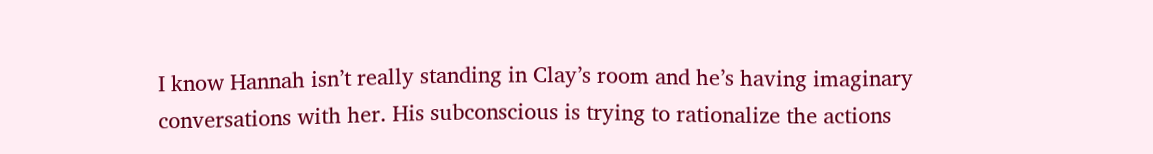I know Hannah isn’t really standing in Clay’s room and he’s having imaginary conversations with her. His subconscious is trying to rationalize the actions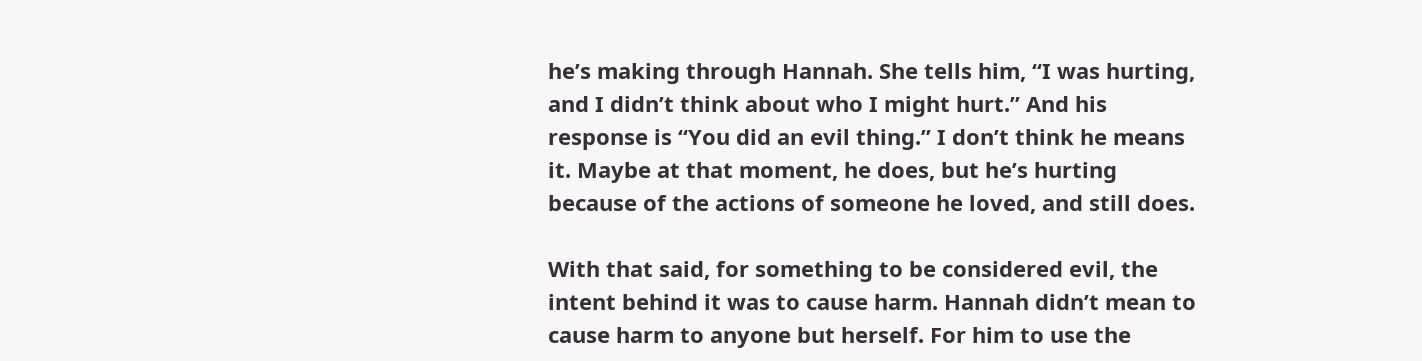he’s making through Hannah. She tells him, “I was hurting, and I didn’t think about who I might hurt.” And his response is “You did an evil thing.” I don’t think he means it. Maybe at that moment, he does, but he’s hurting because of the actions of someone he loved, and still does.

With that said, for something to be considered evil, the intent behind it was to cause harm. Hannah didn’t mean to cause harm to anyone but herself. For him to use the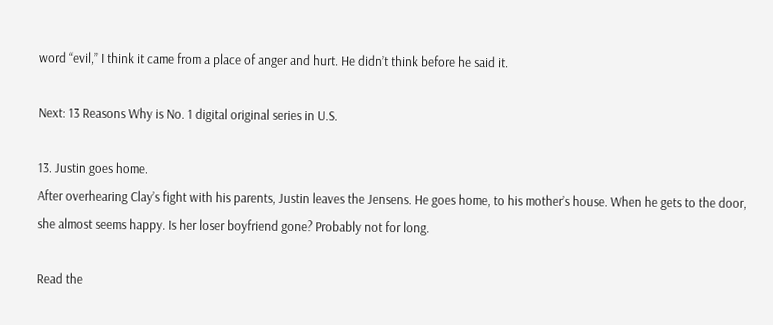word “evil,” I think it came from a place of anger and hurt. He didn’t think before he said it.

Next: 13 Reasons Why is No. 1 digital original series in U.S.

13. Justin goes home.
After overhearing Clay’s fight with his parents, Justin leaves the Jensens. He goes home, to his mother’s house. When he gets to the door, she almost seems happy. Is her loser boyfriend gone? Probably not for long.

Read the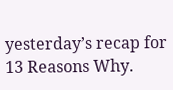yesterday’s recap for 13 Reasons Why.